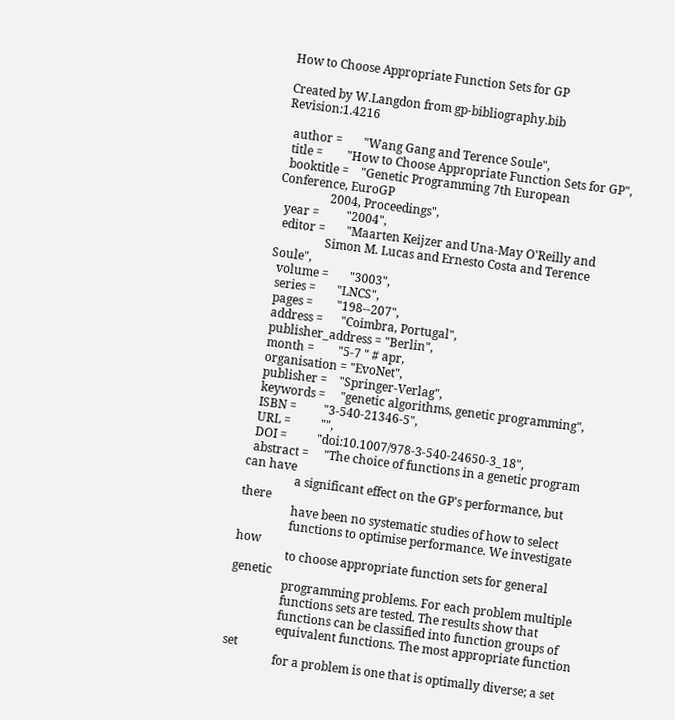How to Choose Appropriate Function Sets for GP

Created by W.Langdon from gp-bibliography.bib Revision:1.4216

  author =       "Wang Gang and Terence Soule",
  title =        "How to Choose Appropriate Function Sets for GP",
  booktitle =    "Genetic Programming 7th European Conference, EuroGP
                 2004, Proceedings",
  year =         "2004",
  editor =       "Maarten Keijzer and Una-May O'Reilly and
                 Simon M. Lucas and Ernesto Costa and Terence Soule",
  volume =       "3003",
  series =       "LNCS",
  pages =        "198--207",
  address =      "Coimbra, Portugal",
  publisher_address = "Berlin",
  month =        "5-7 " # apr,
  organisation = "EvoNet",
  publisher =    "Springer-Verlag",
  keywords =     "genetic algorithms, genetic programming",
  ISBN =         "3-540-21346-5",
  URL =          "",
  DOI =          "doi:10.1007/978-3-540-24650-3_18",
  abstract =     "The choice of functions in a genetic program can have
                 a significant effect on the GP's performance, but there
                 have been no systematic studies of how to select
                 functions to optimise performance. We investigate how
                 to choose appropriate function sets for general genetic
                 programming problems. For each problem multiple
                 functions sets are tested. The results show that
                 functions can be classified into function groups of
                 equivalent functions. The most appropriate function set
                 for a problem is one that is optimally diverse; a set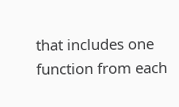that includes one function from each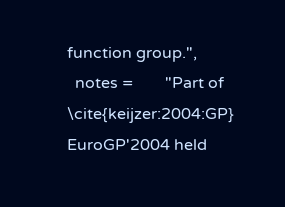function group.",
  notes =        "Part of \cite{keijzer:2004:GP} EuroGP'2004 held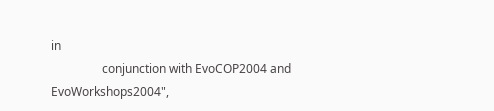in
                 conjunction with EvoCOP2004 and EvoWorkshops2004",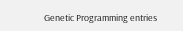Genetic Programming entries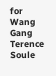for Wang Gang Terence Soule